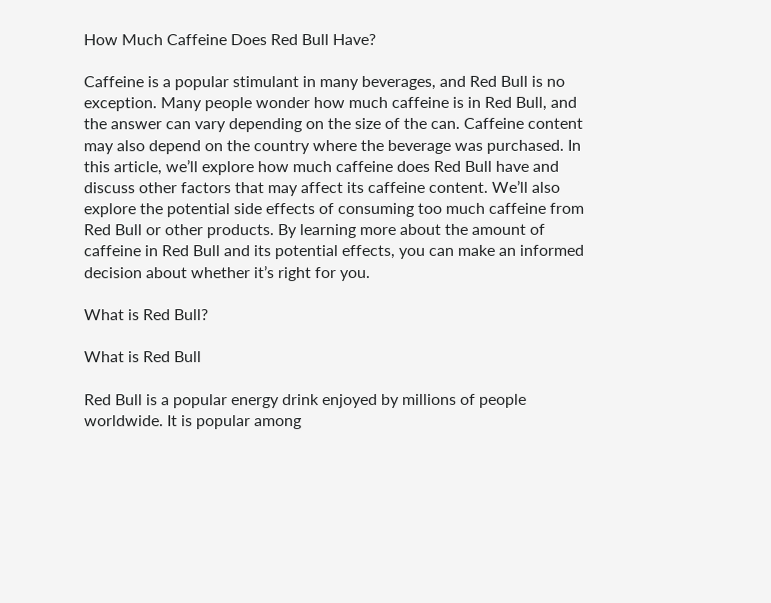How Much Caffeine Does Red Bull Have?

Caffeine is a popular stimulant in many beverages, and Red Bull is no exception. Many people wonder how much caffeine is in Red Bull, and the answer can vary depending on the size of the can. Caffeine content may also depend on the country where the beverage was purchased. In this article, we’ll explore how much caffeine does Red Bull have and discuss other factors that may affect its caffeine content. We’ll also explore the potential side effects of consuming too much caffeine from Red Bull or other products. By learning more about the amount of caffeine in Red Bull and its potential effects, you can make an informed decision about whether it’s right for you.

What is Red Bull?

What is Red Bull

Red Bull is a popular energy drink enjoyed by millions of people worldwide. It is popular among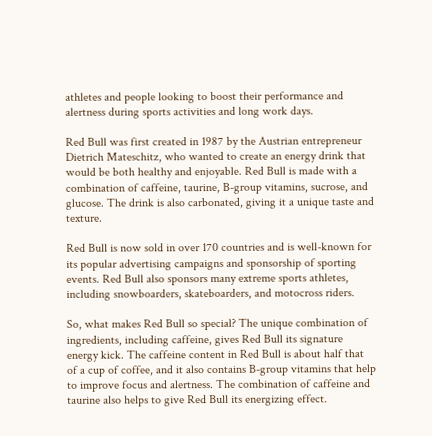athletes and people looking to boost their performance and alertness during sports activities and long work days.

Red Bull was first created in 1987 by the Austrian entrepreneur Dietrich Mateschitz, who wanted to create an energy drink that would be both healthy and enjoyable. Red Bull is made with a combination of caffeine, taurine, B-group vitamins, sucrose, and glucose. The drink is also carbonated, giving it a unique taste and texture.

Red Bull is now sold in over 170 countries and is well-known for its popular advertising campaigns and sponsorship of sporting events. Red Bull also sponsors many extreme sports athletes, including snowboarders, skateboarders, and motocross riders.

So, what makes Red Bull so special? The unique combination of ingredients, including caffeine, gives Red Bull its signature energy kick. The caffeine content in Red Bull is about half that of a cup of coffee, and it also contains B-group vitamins that help to improve focus and alertness. The combination of caffeine and taurine also helps to give Red Bull its energizing effect.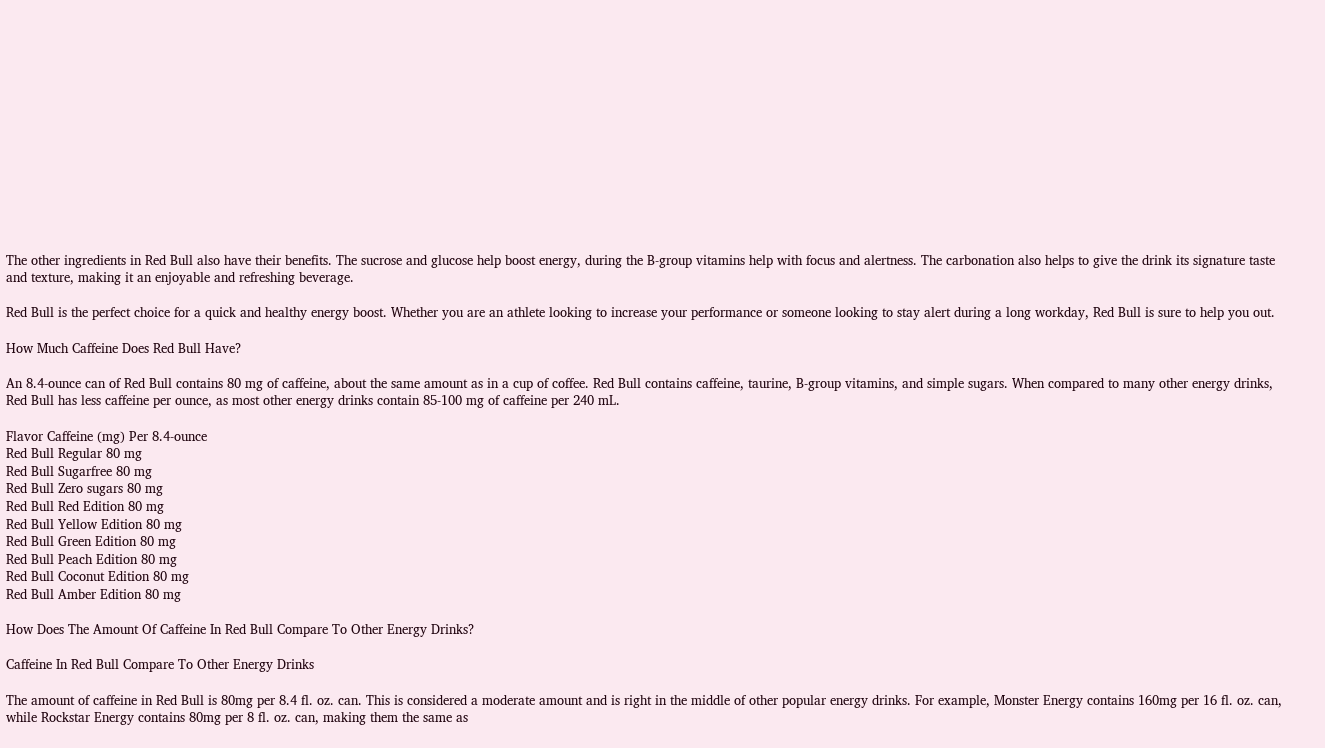The other ingredients in Red Bull also have their benefits. The sucrose and glucose help boost energy, during the B-group vitamins help with focus and alertness. The carbonation also helps to give the drink its signature taste and texture, making it an enjoyable and refreshing beverage.

Red Bull is the perfect choice for a quick and healthy energy boost. Whether you are an athlete looking to increase your performance or someone looking to stay alert during a long workday, Red Bull is sure to help you out.

How Much Caffeine Does Red Bull Have?

An 8.4-ounce can of Red Bull contains 80 mg of caffeine, about the same amount as in a cup of coffee. Red Bull contains caffeine, taurine, B-group vitamins, and simple sugars. When compared to many other energy drinks, Red Bull has less caffeine per ounce, as most other energy drinks contain 85-100 mg of caffeine per 240 mL.

Flavor Caffeine (mg) Per 8.4-ounce
Red Bull Regular 80 mg
Red Bull Sugarfree 80 mg
Red Bull Zero sugars 80 mg
Red Bull Red Edition 80 mg
Red Bull Yellow Edition 80 mg
Red Bull Green Edition 80 mg
Red Bull Peach Edition 80 mg
Red Bull Coconut Edition 80 mg
Red Bull Amber Edition 80 mg

How Does The Amount Of Caffeine In Red Bull Compare To Other Energy Drinks?

Caffeine In Red Bull Compare To Other Energy Drinks

The amount of caffeine in Red Bull is 80mg per 8.4 fl. oz. can. This is considered a moderate amount and is right in the middle of other popular energy drinks. For example, Monster Energy contains 160mg per 16 fl. oz. can, while Rockstar Energy contains 80mg per 8 fl. oz. can, making them the same as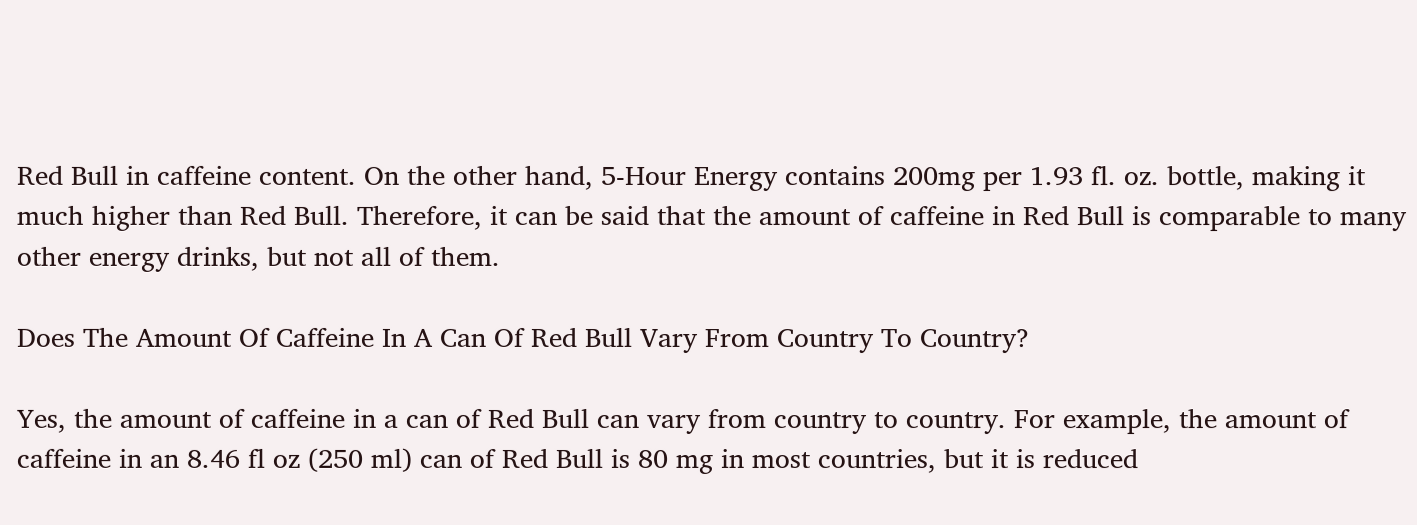Red Bull in caffeine content. On the other hand, 5-Hour Energy contains 200mg per 1.93 fl. oz. bottle, making it much higher than Red Bull. Therefore, it can be said that the amount of caffeine in Red Bull is comparable to many other energy drinks, but not all of them.

Does The Amount Of Caffeine In A Can Of Red Bull Vary From Country To Country?

Yes, the amount of caffeine in a can of Red Bull can vary from country to country. For example, the amount of caffeine in an 8.46 fl oz (250 ml) can of Red Bull is 80 mg in most countries, but it is reduced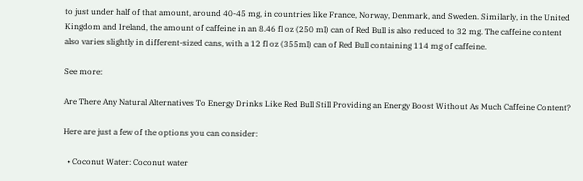to just under half of that amount, around 40-45 mg, in countries like France, Norway, Denmark, and Sweden. Similarly, in the United Kingdom and Ireland, the amount of caffeine in an 8.46 fl oz (250 ml) can of Red Bull is also reduced to 32 mg. The caffeine content also varies slightly in different-sized cans, with a 12 fl oz (355ml) can of Red Bull containing 114 mg of caffeine.

See more:

Are There Any Natural Alternatives To Energy Drinks Like Red Bull Still Providing an Energy Boost Without As Much Caffeine Content?

Here are just a few of the options you can consider:

  • Coconut Water: Coconut water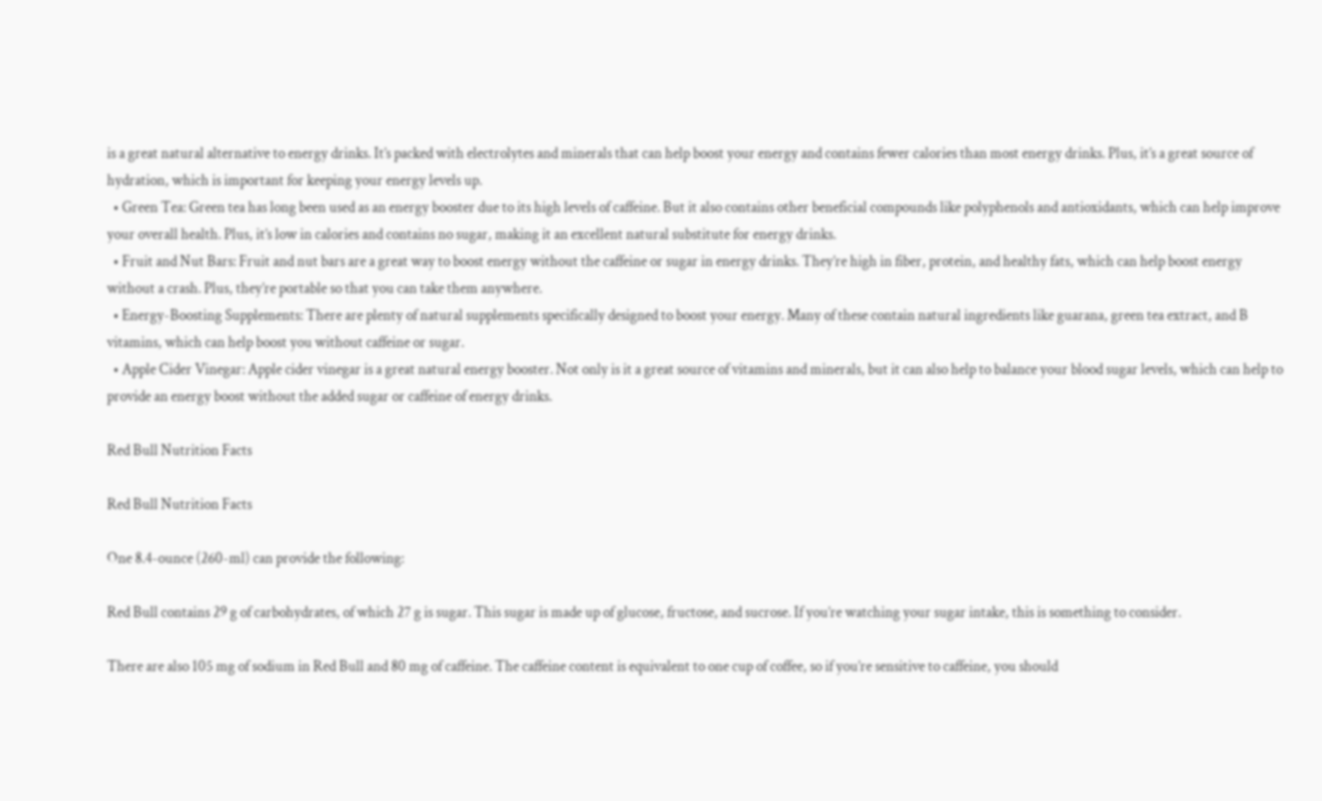is a great natural alternative to energy drinks. It’s packed with electrolytes and minerals that can help boost your energy and contains fewer calories than most energy drinks. Plus, it’s a great source of hydration, which is important for keeping your energy levels up.
  • Green Tea: Green tea has long been used as an energy booster due to its high levels of caffeine. But it also contains other beneficial compounds like polyphenols and antioxidants, which can help improve your overall health. Plus, it’s low in calories and contains no sugar, making it an excellent natural substitute for energy drinks.
  • Fruit and Nut Bars: Fruit and nut bars are a great way to boost energy without the caffeine or sugar in energy drinks. They’re high in fiber, protein, and healthy fats, which can help boost energy without a crash. Plus, they’re portable so that you can take them anywhere.
  • Energy-Boosting Supplements: There are plenty of natural supplements specifically designed to boost your energy. Many of these contain natural ingredients like guarana, green tea extract, and B vitamins, which can help boost you without caffeine or sugar.
  • Apple Cider Vinegar: Apple cider vinegar is a great natural energy booster. Not only is it a great source of vitamins and minerals, but it can also help to balance your blood sugar levels, which can help to provide an energy boost without the added sugar or caffeine of energy drinks.

Red Bull Nutrition Facts

Red Bull Nutrition Facts

One 8.4-ounce (260-ml) can provide the following:

Red Bull contains 29 g of carbohydrates, of which 27 g is sugar. This sugar is made up of glucose, fructose, and sucrose. If you’re watching your sugar intake, this is something to consider.

There are also 105 mg of sodium in Red Bull and 80 mg of caffeine. The caffeine content is equivalent to one cup of coffee, so if you’re sensitive to caffeine, you should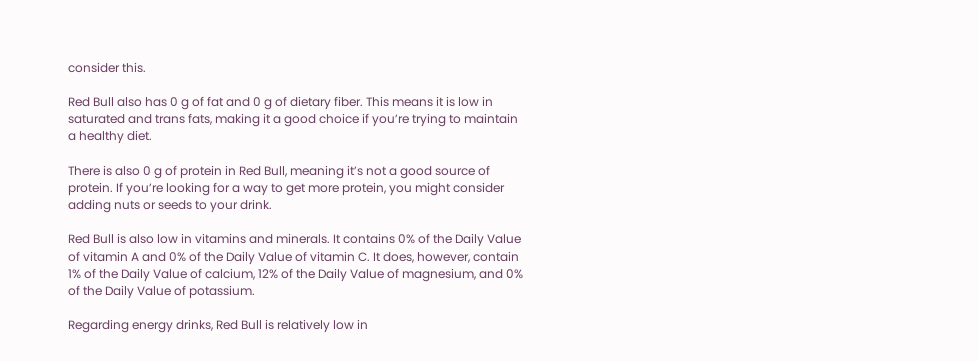consider this.

Red Bull also has 0 g of fat and 0 g of dietary fiber. This means it is low in saturated and trans fats, making it a good choice if you’re trying to maintain a healthy diet.

There is also 0 g of protein in Red Bull, meaning it’s not a good source of protein. If you’re looking for a way to get more protein, you might consider adding nuts or seeds to your drink.

Red Bull is also low in vitamins and minerals. It contains 0% of the Daily Value of vitamin A and 0% of the Daily Value of vitamin C. It does, however, contain 1% of the Daily Value of calcium, 12% of the Daily Value of magnesium, and 0% of the Daily Value of potassium.

Regarding energy drinks, Red Bull is relatively low in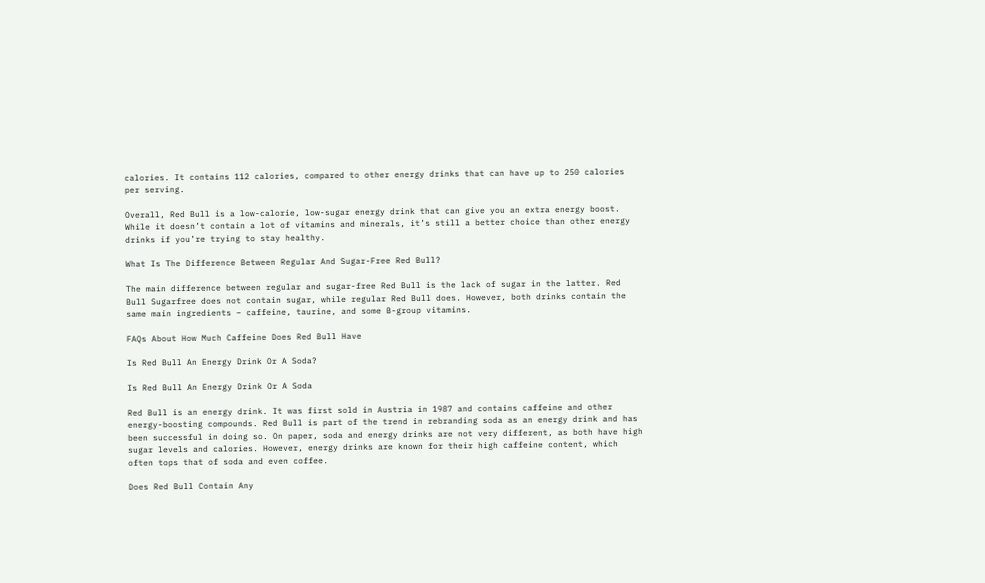calories. It contains 112 calories, compared to other energy drinks that can have up to 250 calories per serving.

Overall, Red Bull is a low-calorie, low-sugar energy drink that can give you an extra energy boost. While it doesn’t contain a lot of vitamins and minerals, it’s still a better choice than other energy drinks if you’re trying to stay healthy.

What Is The Difference Between Regular And Sugar-Free Red Bull?

The main difference between regular and sugar-free Red Bull is the lack of sugar in the latter. Red Bull Sugarfree does not contain sugar, while regular Red Bull does. However, both drinks contain the same main ingredients – caffeine, taurine, and some B-group vitamins.

FAQs About How Much Caffeine Does Red Bull Have

Is Red Bull An Energy Drink Or A Soda?

Is Red Bull An Energy Drink Or A Soda

Red Bull is an energy drink. It was first sold in Austria in 1987 and contains caffeine and other energy-boosting compounds. Red Bull is part of the trend in rebranding soda as an energy drink and has been successful in doing so. On paper, soda and energy drinks are not very different, as both have high sugar levels and calories. However, energy drinks are known for their high caffeine content, which often tops that of soda and even coffee.

Does Red Bull Contain Any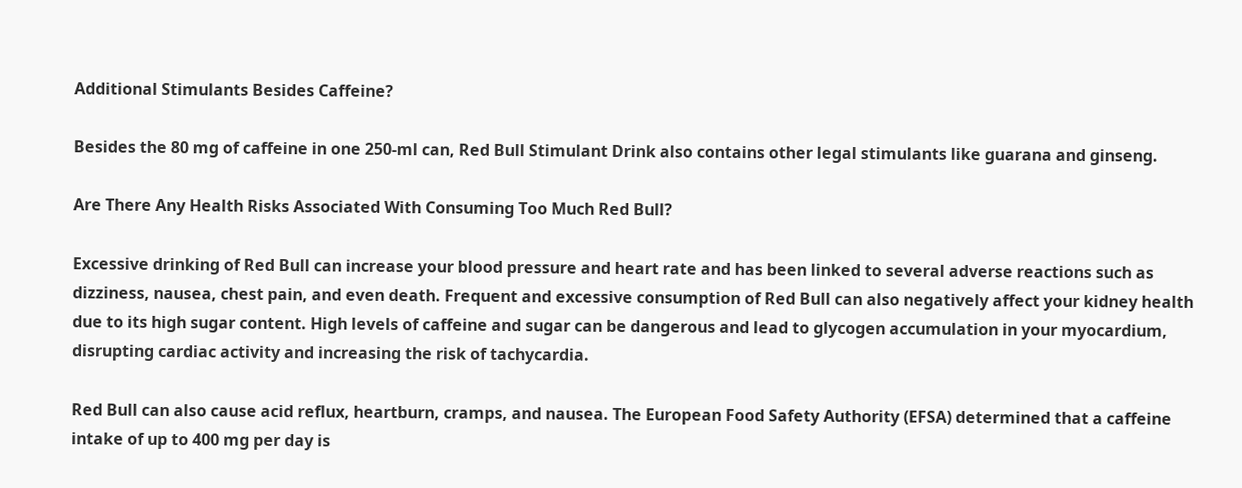Additional Stimulants Besides Caffeine?

Besides the 80 mg of caffeine in one 250-ml can, Red Bull Stimulant Drink also contains other legal stimulants like guarana and ginseng.

Are There Any Health Risks Associated With Consuming Too Much Red Bull?

Excessive drinking of Red Bull can increase your blood pressure and heart rate and has been linked to several adverse reactions such as dizziness, nausea, chest pain, and even death. Frequent and excessive consumption of Red Bull can also negatively affect your kidney health due to its high sugar content. High levels of caffeine and sugar can be dangerous and lead to glycogen accumulation in your myocardium, disrupting cardiac activity and increasing the risk of tachycardia.

Red Bull can also cause acid reflux, heartburn, cramps, and nausea. The European Food Safety Authority (EFSA) determined that a caffeine intake of up to 400 mg per day is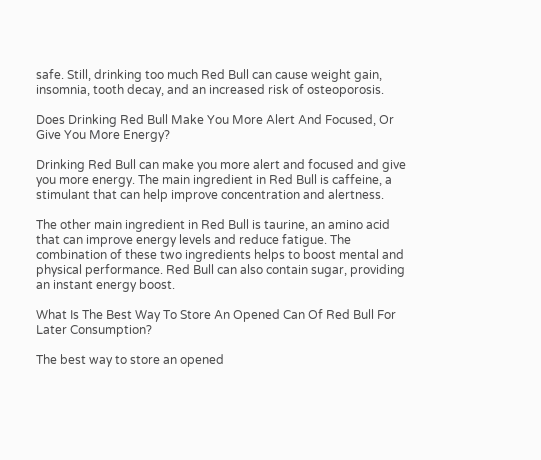safe. Still, drinking too much Red Bull can cause weight gain, insomnia, tooth decay, and an increased risk of osteoporosis.

Does Drinking Red Bull Make You More Alert And Focused, Or Give You More Energy?

Drinking Red Bull can make you more alert and focused and give you more energy. The main ingredient in Red Bull is caffeine, a stimulant that can help improve concentration and alertness.

The other main ingredient in Red Bull is taurine, an amino acid that can improve energy levels and reduce fatigue. The combination of these two ingredients helps to boost mental and physical performance. Red Bull can also contain sugar, providing an instant energy boost.

What Is The Best Way To Store An Opened Can Of Red Bull For Later Consumption?

The best way to store an opened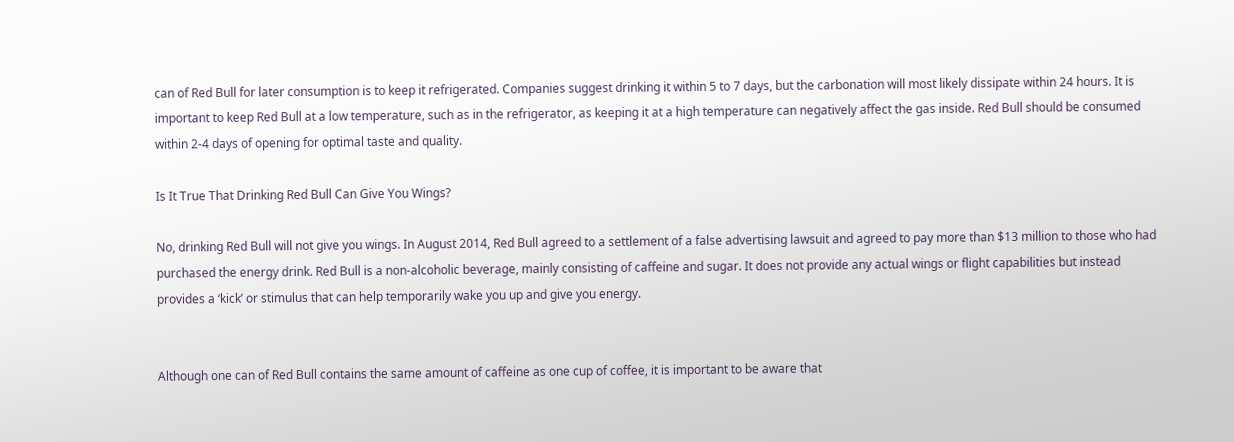can of Red Bull for later consumption is to keep it refrigerated. Companies suggest drinking it within 5 to 7 days, but the carbonation will most likely dissipate within 24 hours. It is important to keep Red Bull at a low temperature, such as in the refrigerator, as keeping it at a high temperature can negatively affect the gas inside. Red Bull should be consumed within 2-4 days of opening for optimal taste and quality.

Is It True That Drinking Red Bull Can Give You Wings?

No, drinking Red Bull will not give you wings. In August 2014, Red Bull agreed to a settlement of a false advertising lawsuit and agreed to pay more than $13 million to those who had purchased the energy drink. Red Bull is a non-alcoholic beverage, mainly consisting of caffeine and sugar. It does not provide any actual wings or flight capabilities but instead provides a ‘kick’ or stimulus that can help temporarily wake you up and give you energy.


Although one can of Red Bull contains the same amount of caffeine as one cup of coffee, it is important to be aware that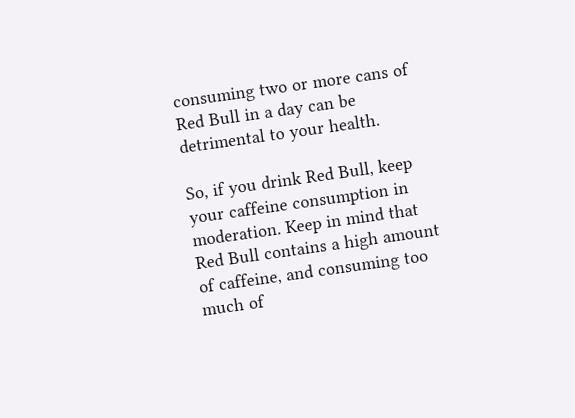consuming two or more cans of Red Bull in a day can be detrimental to your health.

So, if you drink Red Bull, keep your caffeine consumption in moderation. Keep in mind that Red Bull contains a high amount of caffeine, and consuming too much of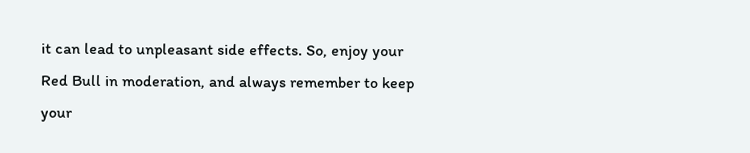it can lead to unpleasant side effects. So, enjoy your Red Bull in moderation, and always remember to keep your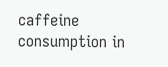caffeine consumption in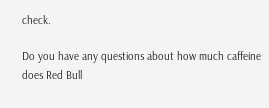check.

Do you have any questions about how much caffeine does Red Bull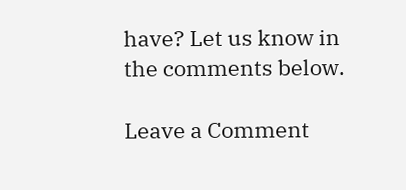have? Let us know in the comments below.

Leave a Comment